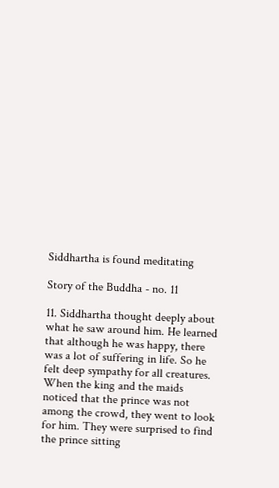Siddhartha is found meditating

Story of the Buddha - no. 11

11. Siddhartha thought deeply about what he saw around him. He learned that although he was happy, there was a lot of suffering in life. So he felt deep sympathy for all creatures. When the king and the maids noticed that the prince was not among the crowd, they went to look for him. They were surprised to find the prince sitting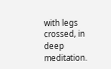with legs crossed, in deep meditation.